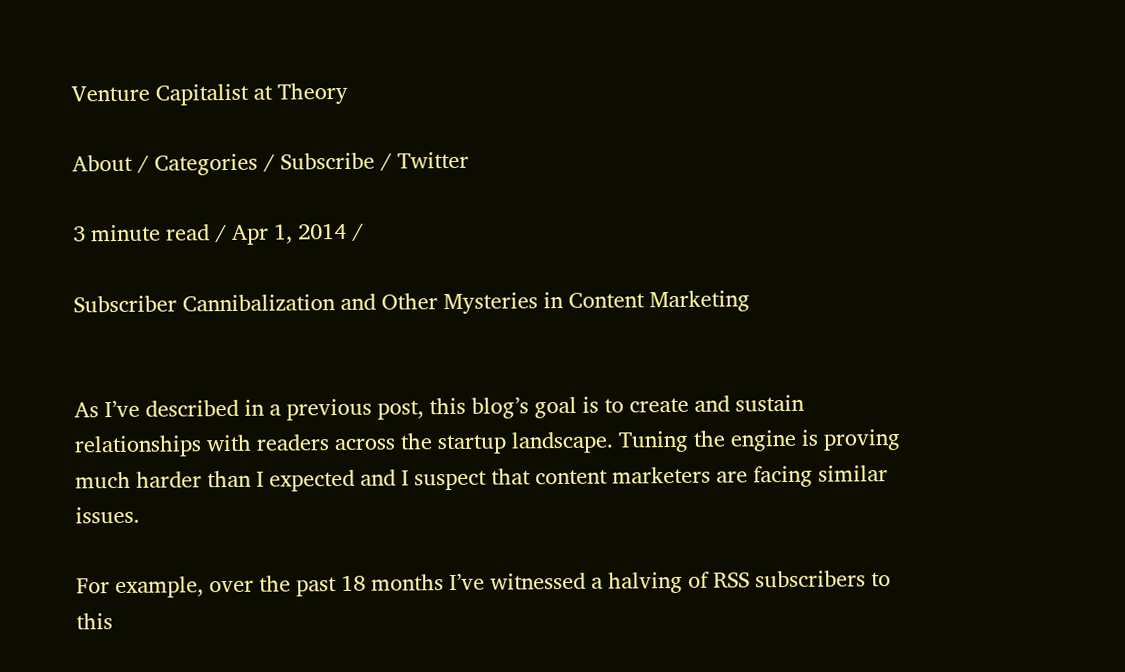Venture Capitalist at Theory

About / Categories / Subscribe / Twitter

3 minute read / Apr 1, 2014 /

Subscriber Cannibalization and Other Mysteries in Content Marketing


As I’ve described in a previous post, this blog’s goal is to create and sustain relationships with readers across the startup landscape. Tuning the engine is proving much harder than I expected and I suspect that content marketers are facing similar issues.

For example, over the past 18 months I’ve witnessed a halving of RSS subscribers to this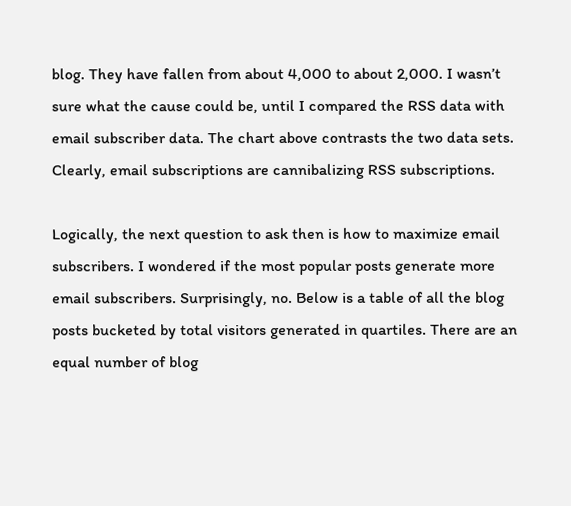blog. They have fallen from about 4,000 to about 2,000. I wasn’t sure what the cause could be, until I compared the RSS data with email subscriber data. The chart above contrasts the two data sets. Clearly, email subscriptions are cannibalizing RSS subscriptions.

Logically, the next question to ask then is how to maximize email subscribers. I wondered if the most popular posts generate more email subscribers. Surprisingly, no. Below is a table of all the blog posts bucketed by total visitors generated in quartiles. There are an equal number of blog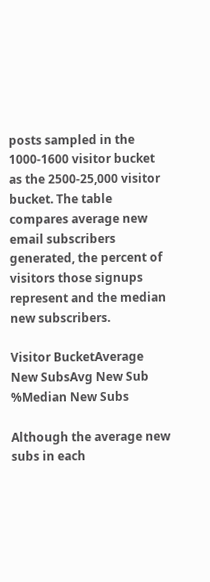posts sampled in the 1000-1600 visitor bucket as the 2500-25,000 visitor bucket. The table compares average new email subscribers generated, the percent of visitors those signups represent and the median new subscribers.

Visitor BucketAverage New SubsAvg New Sub %Median New Subs

Although the average new subs in each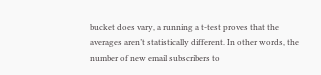bucket does vary, a running a t-test proves that the averages aren’t statistically different. In other words, the number of new email subscribers to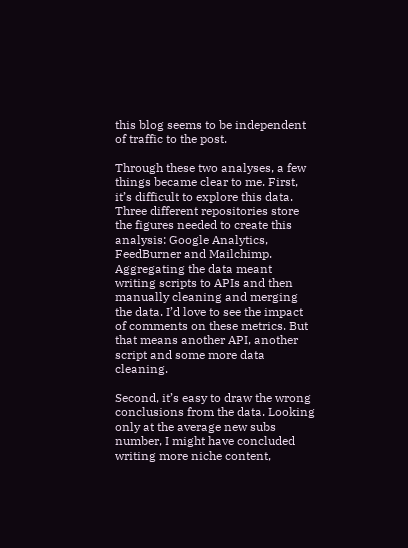this blog seems to be independent of traffic to the post.

Through these two analyses, a few things became clear to me. First, it’s difficult to explore this data. Three different repositories store the figures needed to create this analysis: Google Analytics, FeedBurner and Mailchimp. Aggregating the data meant writing scripts to APIs and then manually cleaning and merging the data. I’d love to see the impact of comments on these metrics. But that means another API, another script and some more data cleaning.

Second, it’s easy to draw the wrong conclusions from the data. Looking only at the average new subs number, I might have concluded writing more niche content,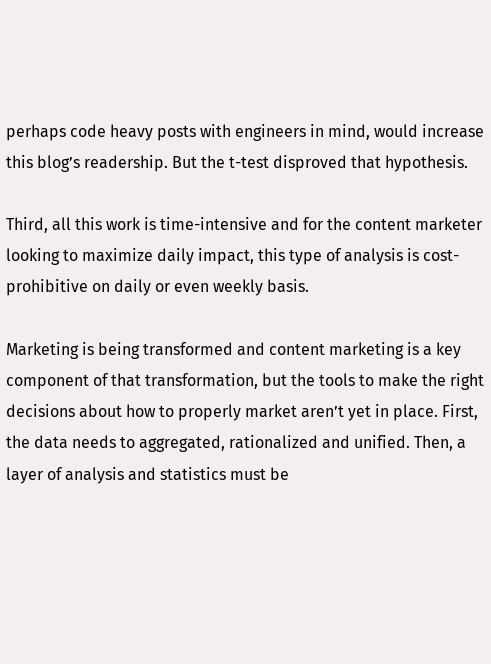perhaps code heavy posts with engineers in mind, would increase this blog’s readership. But the t-test disproved that hypothesis.

Third, all this work is time-intensive and for the content marketer looking to maximize daily impact, this type of analysis is cost-prohibitive on daily or even weekly basis.

Marketing is being transformed and content marketing is a key component of that transformation, but the tools to make the right decisions about how to properly market aren’t yet in place. First, the data needs to aggregated, rationalized and unified. Then, a layer of analysis and statistics must be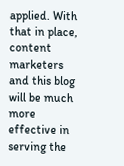applied. With that in place, content marketers and this blog will be much more effective in serving the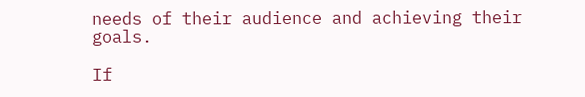needs of their audience and achieving their goals.

If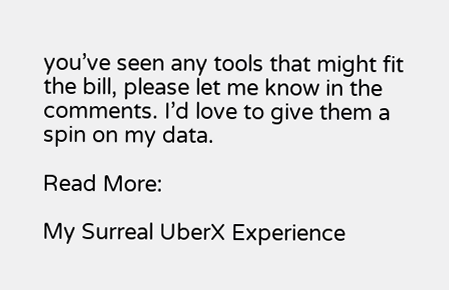you’ve seen any tools that might fit the bill, please let me know in the comments. I’d love to give them a spin on my data.

Read More:

My Surreal UberX Experience